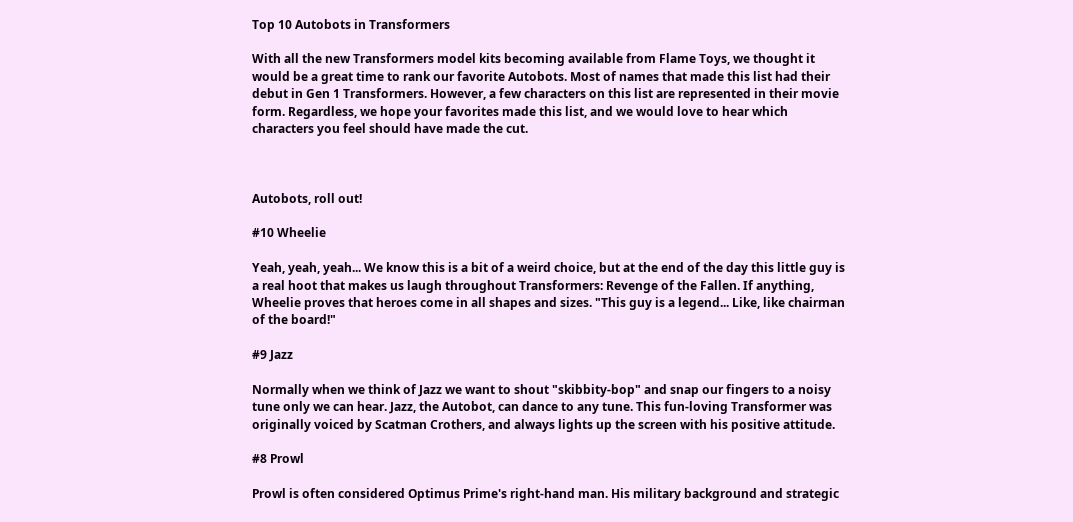Top 10 Autobots in Transformers

With all the new Transformers model kits becoming available from Flame Toys, we thought it would be a great time to rank our favorite Autobots. Most of names that made this list had their debut in Gen 1 Transformers. However, a few characters on this list are represented in their movie form. Regardless, we hope your favorites made this list, and we would love to hear which characters you feel should have made the cut.



Autobots, roll out!

#10 Wheelie

Yeah, yeah, yeah... We know this is a bit of a weird choice, but at the end of the day this little guy is a real hoot that makes us laugh throughout Transformers: Revenge of the Fallen. If anything, Wheelie proves that heroes come in all shapes and sizes. "This guy is a legend... Like, like chairman of the board!"

#9 Jazz

Normally when we think of Jazz we want to shout "skibbity-bop" and snap our fingers to a noisy tune only we can hear. Jazz, the Autobot, can dance to any tune. This fun-loving Transformer was originally voiced by Scatman Crothers, and always lights up the screen with his positive attitude.

#8 Prowl

Prowl is often considered Optimus Prime's right-hand man. His military background and strategic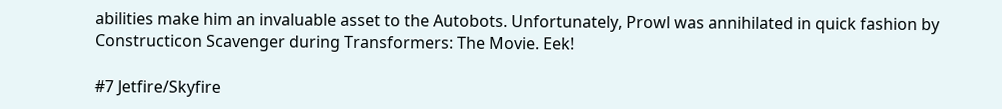abilities make him an invaluable asset to the Autobots. Unfortunately, Prowl was annihilated in quick fashion by Constructicon Scavenger during Transformers: The Movie. Eek!

#7 Jetfire/Skyfire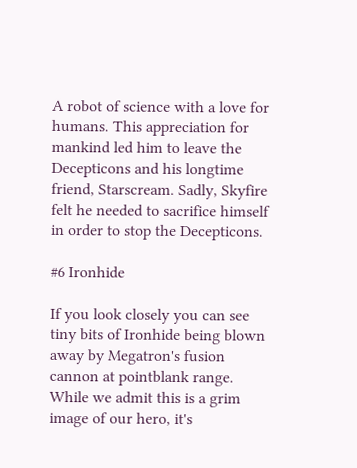A robot of science with a love for humans. This appreciation for mankind led him to leave the Decepticons and his longtime friend, Starscream. Sadly, Skyfire felt he needed to sacrifice himself in order to stop the Decepticons.

#6 Ironhide

If you look closely you can see tiny bits of Ironhide being blown away by Megatron's fusion cannon at pointblank range. While we admit this is a grim image of our hero, it's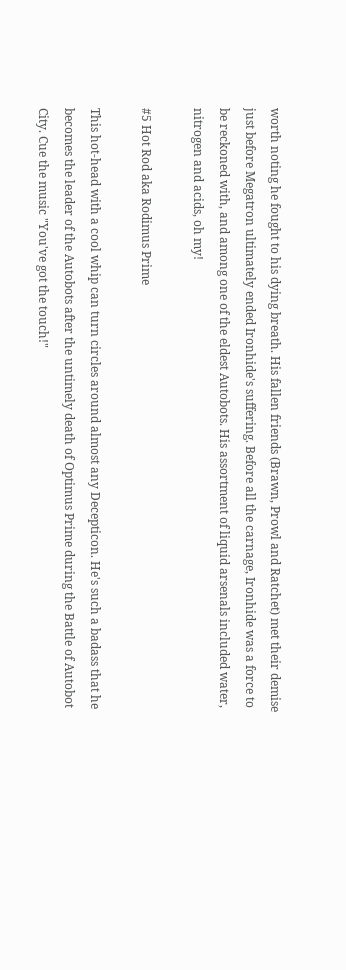worth noting he fought to his dying breath. His fallen friends (Brawn, Prowl and Ratchet) met their demise just before Megatron ultimately ended Ironhide's suffering. Before all the carnage, Ironhide was a force to be reckoned with, and among one of the eldest Autobots. His assortment of liquid arsenals included water, nitrogen and acids, oh my!

#5 Hot Rod aka Rodimus Prime

This hot-head with a cool whip can turn circles around almost any Decepticon. He's such a badass that he becomes the leader of the Autobots after the untimely death of Optimus Prime during the Battle of Autobot City. Cue the music "You've got the touch!"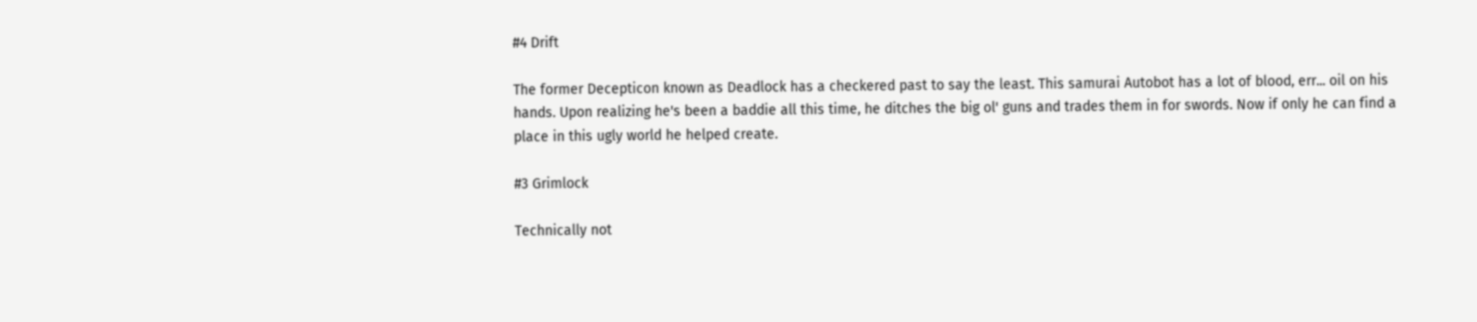#4 Drift

The former Decepticon known as Deadlock has a checkered past to say the least. This samurai Autobot has a lot of blood, err... oil on his hands. Upon realizing he's been a baddie all this time, he ditches the big ol' guns and trades them in for swords. Now if only he can find a place in this ugly world he helped create.

#3 Grimlock

Technically not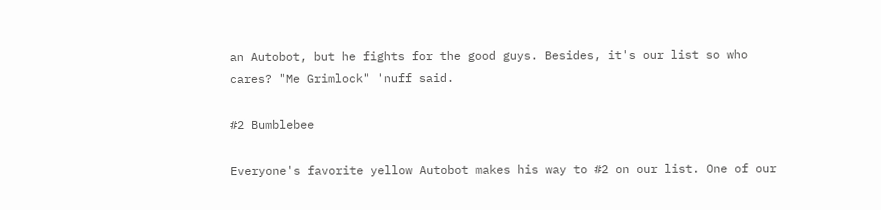an Autobot, but he fights for the good guys. Besides, it's our list so who cares? "Me Grimlock" 'nuff said.

#2 Bumblebee

Everyone's favorite yellow Autobot makes his way to #2 on our list. One of our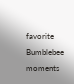favorite Bumblebee moments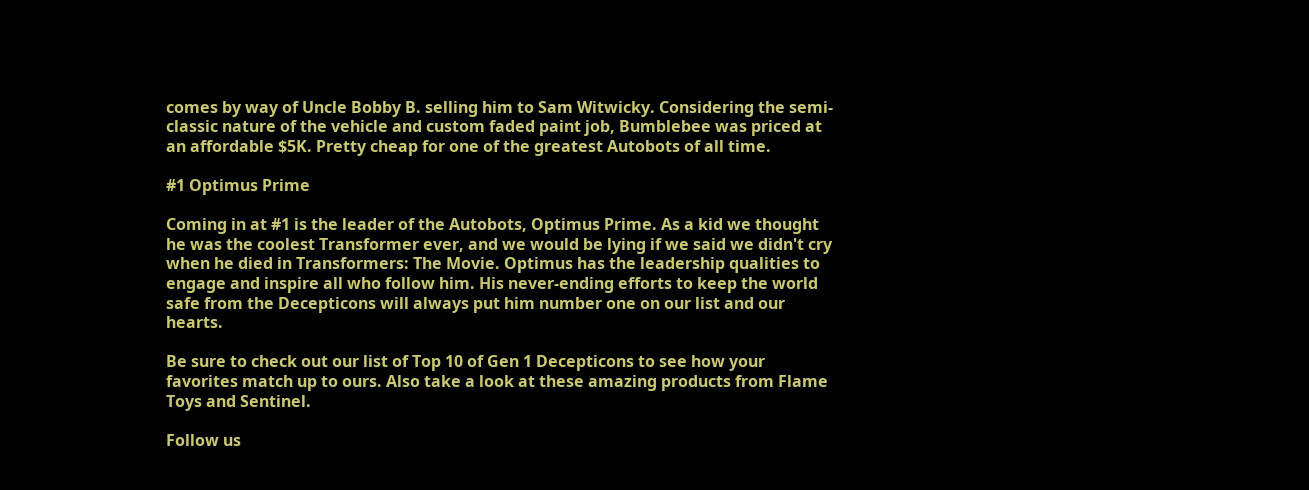comes by way of Uncle Bobby B. selling him to Sam Witwicky. Considering the semi-classic nature of the vehicle and custom faded paint job, Bumblebee was priced at an affordable $5K. Pretty cheap for one of the greatest Autobots of all time.

#1 Optimus Prime

Coming in at #1 is the leader of the Autobots, Optimus Prime. As a kid we thought he was the coolest Transformer ever, and we would be lying if we said we didn't cry when he died in Transformers: The Movie. Optimus has the leadership qualities to engage and inspire all who follow him. His never-ending efforts to keep the world safe from the Decepticons will always put him number one on our list and our hearts.

Be sure to check out our list of Top 10 of Gen 1 Decepticons to see how your favorites match up to ours. Also take a look at these amazing products from Flame Toys and Sentinel.

Follow us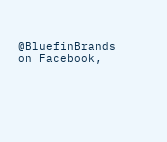@BluefinBrands on Facebook,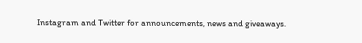Instagram and Twitter for announcements, news and giveaways.